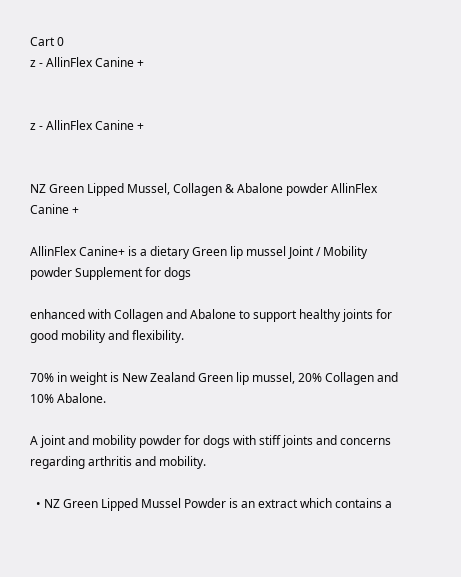Cart 0
z - AllinFlex Canine +


z - AllinFlex Canine +


NZ Green Lipped Mussel, Collagen & Abalone powder AllinFlex Canine +

AllinFlex Canine+ is a dietary Green lip mussel Joint / Mobility powder Supplement for dogs

enhanced with Collagen and Abalone to support healthy joints for good mobility and flexibility.

70% in weight is New Zealand Green lip mussel, 20% Collagen and 10% Abalone.

A joint and mobility powder for dogs with stiff joints and concerns regarding arthritis and mobility.

  • NZ Green Lipped Mussel Powder is an extract which contains a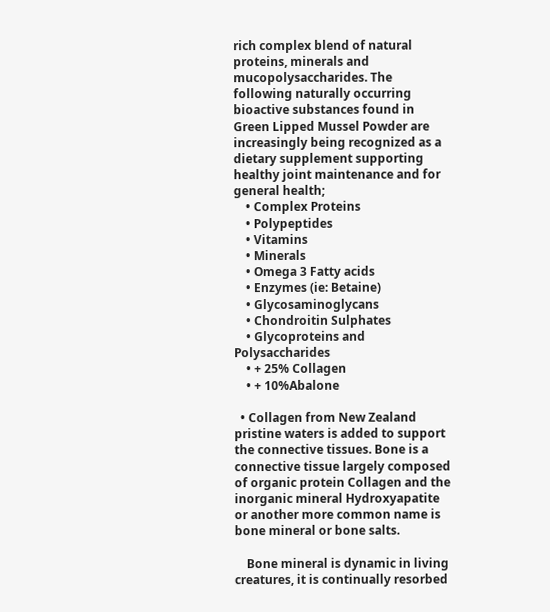rich complex blend of natural proteins, minerals and mucopolysaccharides. The following naturally occurring bioactive substances found in Green Lipped Mussel Powder are increasingly being recognized as a dietary supplement supporting healthy joint maintenance and for general health;
    • Complex Proteins
    • Polypeptides
    • Vitamins
    • Minerals
    • Omega 3 Fatty acids
    • Enzymes (ie: Betaine)
    • Glycosaminoglycans
    • Chondroitin Sulphates
    • Glycoproteins and Polysaccharides
    • + 25% Collagen
    • + 10%Abalone

  • Collagen from New Zealand pristine waters is added to support the connective tissues. Bone is a connective tissue largely composed of organic protein Collagen and the inorganic mineral Hydroxyapatite or another more common name is bone mineral or bone salts.

    Bone mineral is dynamic in living creatures, it is continually resorbed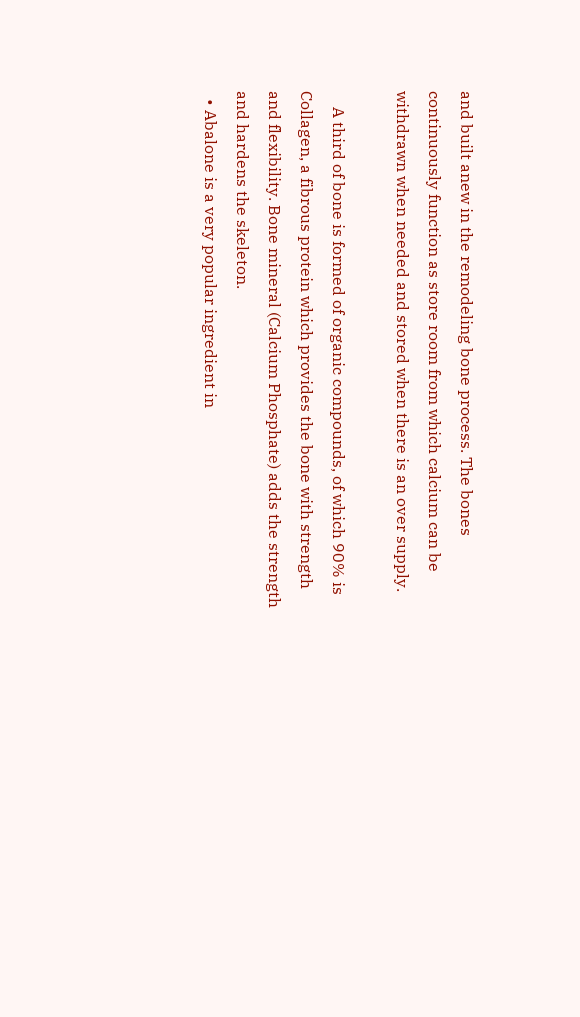and built anew in the remodeling bone process. The bones continuously function as store room from which calcium can be withdrawn when needed and stored when there is an over supply.

    A third of bone is formed of organic compounds, of which 90% is Collagen, a fibrous protein which provides the bone with strength and flexibility. Bone mineral (Calcium Phosphate) adds the strength and hardens the skeleton.
  • Abalone is a very popular ingredient in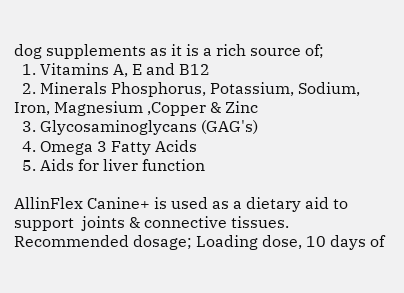dog supplements as it is a rich source of;
  1. Vitamins A, E and B12
  2. Minerals Phosphorus, Potassium, Sodium, Iron, Magnesium ,Copper & Zinc
  3. Glycosaminoglycans (GAG's)
  4. Omega 3 Fatty Acids
  5. Aids for liver function

AllinFlex Canine+ is used as a dietary aid to support  joints & connective tissues.
Recommended dosage; Loading dose, 10 days of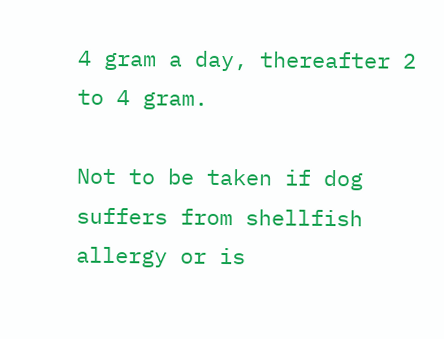4 gram a day, thereafter 2 to 4 gram.

Not to be taken if dog suffers from shellfish allergy or is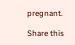pregnant.

Share this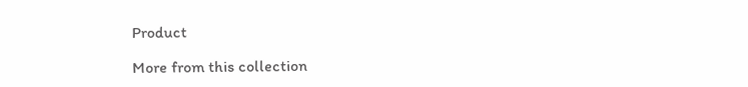Product

More from this collection